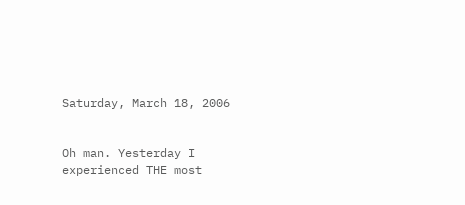Saturday, March 18, 2006


Oh man. Yesterday I experienced THE most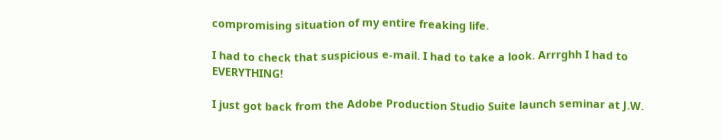compromising situation of my entire freaking life.

I had to check that suspicious e-mail. I had to take a look. Arrrghh I had to EVERYTHING!

I just got back from the Adobe Production Studio Suite launch seminar at J.W.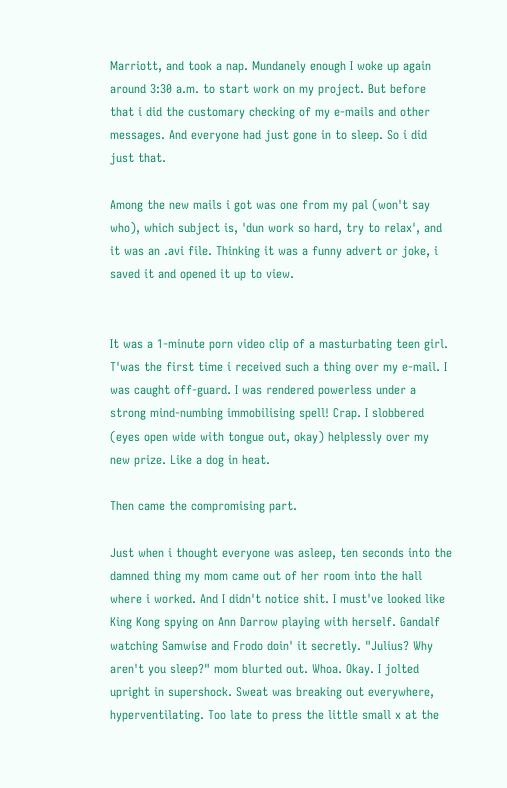Marriott, and took a nap. Mundanely enough I woke up again around 3:30 a.m. to start work on my project. But before that i did the customary checking of my e-mails and other messages. And everyone had just gone in to sleep. So i did just that.

Among the new mails i got was one from my pal (won't say who), which subject is, 'dun work so hard, try to relax', and it was an .avi file. Thinking it was a funny advert or joke, i saved it and opened it up to view.


It was a 1-minute porn video clip of a masturbating teen girl. T'was the first time i received such a thing over my e-mail. I was caught off-guard. I was rendered powerless under a strong mind-numbing immobilising spell! Crap. I slobbered (eyes open wide with tongue out, okay) helplessly over my new prize. Like a dog in heat.

Then came the compromising part.

Just when i thought everyone was asleep, ten seconds into the damned thing my mom came out of her room into the hall where i worked. And I didn't notice shit. I must've looked like King Kong spying on Ann Darrow playing with herself. Gandalf watching Samwise and Frodo doin' it secretly. "Julius? Why aren't you sleep?" mom blurted out. Whoa. Okay. I jolted upright in supershock. Sweat was breaking out everywhere, hyperventilating. Too late to press the little small x at the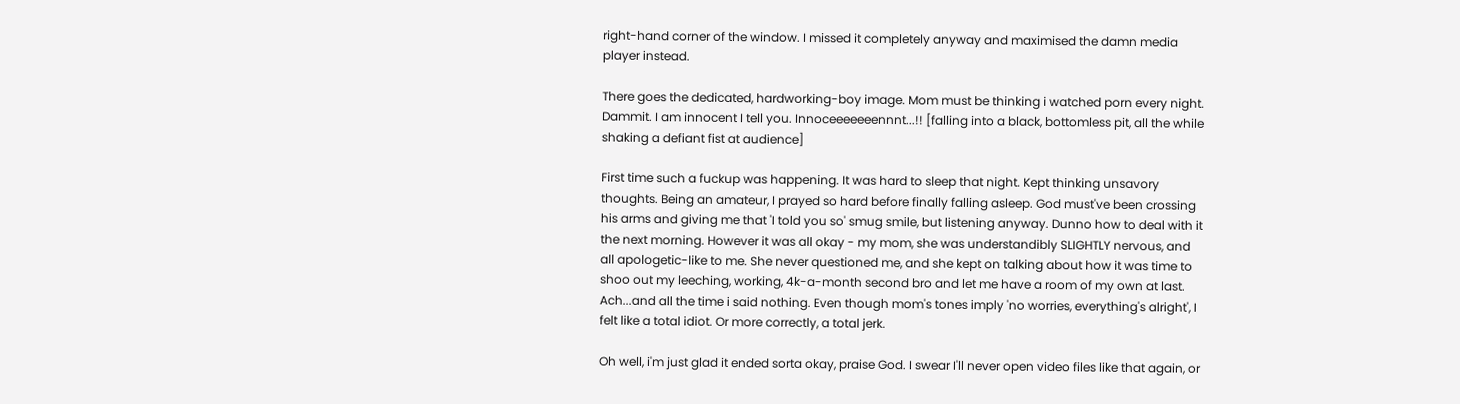right-hand corner of the window. I missed it completely anyway and maximised the damn media player instead.

There goes the dedicated, hardworking-boy image. Mom must be thinking i watched porn every night. Dammit. I am innocent I tell you. Innoceeeeeeennnt...!! [falling into a black, bottomless pit, all the while shaking a defiant fist at audience]

First time such a fuckup was happening. It was hard to sleep that night. Kept thinking unsavory thoughts. Being an amateur, I prayed so hard before finally falling asleep. God must've been crossing his arms and giving me that 'I told you so' smug smile, but listening anyway. Dunno how to deal with it the next morning. However it was all okay - my mom, she was understandibly SLIGHTLY nervous, and all apologetic-like to me. She never questioned me, and she kept on talking about how it was time to shoo out my leeching, working, 4k-a-month second bro and let me have a room of my own at last. Ach...and all the time i said nothing. Even though mom's tones imply 'no worries, everything's alright', I felt like a total idiot. Or more correctly, a total jerk.

Oh well, i'm just glad it ended sorta okay, praise God. I swear I'll never open video files like that again, or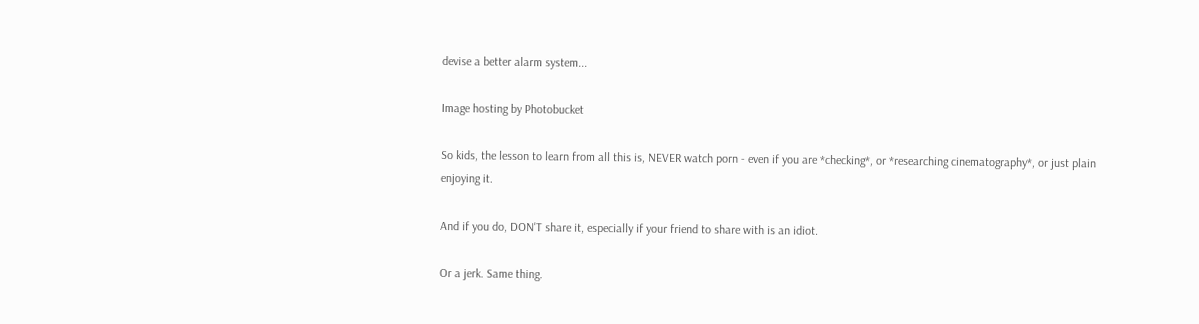devise a better alarm system...

Image hosting by Photobucket

So kids, the lesson to learn from all this is, NEVER watch porn - even if you are *checking*, or *researching cinematography*, or just plain enjoying it.

And if you do, DON'T share it, especially if your friend to share with is an idiot.

Or a jerk. Same thing.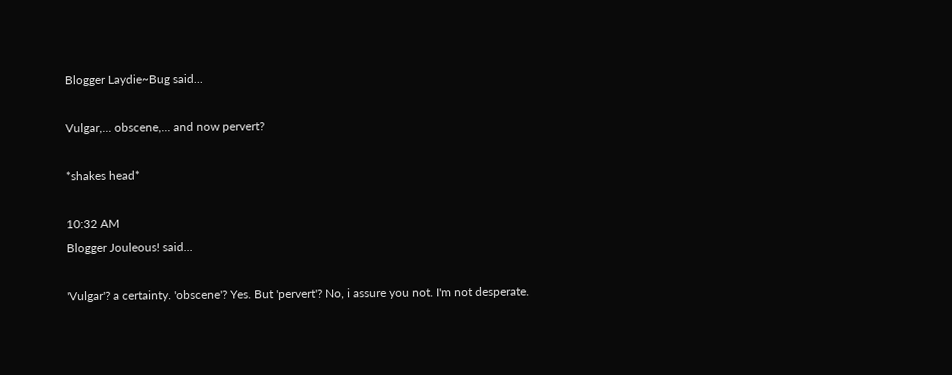Blogger Laydie~Bug said...

Vulgar,... obscene,... and now pervert?

*shakes head*

10:32 AM
Blogger Jouleous! said...

'Vulgar'? a certainty. 'obscene'? Yes. But 'pervert'? No, i assure you not. I'm not desperate.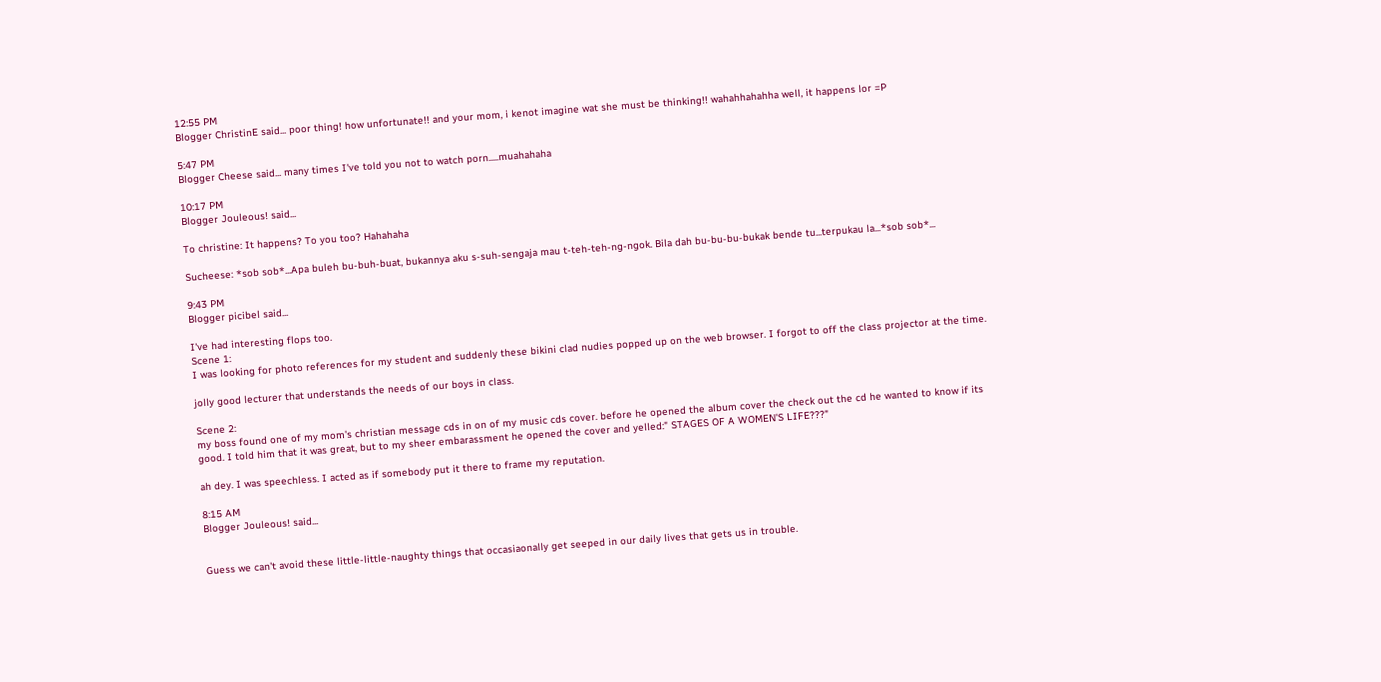12:55 PM
Blogger ChristinE said... poor thing! how unfortunate!! and your mom, i kenot imagine wat she must be thinking!! wahahhahahha well, it happens lor =P

5:47 PM
Blogger Cheese said... many times I've told you not to watch porn.....muahahaha

10:17 PM
Blogger Jouleous! said...

To christine: It happens? To you too? Hahahaha

Sucheese: *sob sob*...Apa buleh bu-buh-buat, bukannya aku s-suh-sengaja mau t-teh-teh-ng-ngok. Bila dah bu-bu-bu-bukak bende tu...terpukau la...*sob sob*...

9:43 PM
Blogger picibel said...

I've had interesting flops too.
Scene 1:
I was looking for photo references for my student and suddenly these bikini clad nudies popped up on the web browser. I forgot to off the class projector at the time.

jolly good lecturer that understands the needs of our boys in class.

Scene 2:
my boss found one of my mom's christian message cds in on of my music cds cover. before he opened the album cover the check out the cd he wanted to know if its good. I told him that it was great, but to my sheer embarassment he opened the cover and yelled:" STAGES OF A WOMEN'S LIFE???"

ah dey. I was speechless. I acted as if somebody put it there to frame my reputation.

8:15 AM
Blogger Jouleous! said...


Guess we can't avoid these little-little-naughty things that occasiaonally get seeped in our daily lives that gets us in trouble.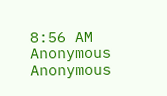8:56 AM
Anonymous Anonymous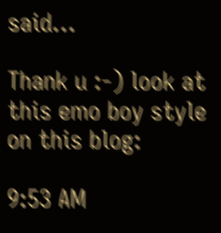said...

Thank u :-) look at this emo boy style on this blog:

9:53 AM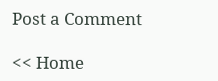Post a Comment

<< Home